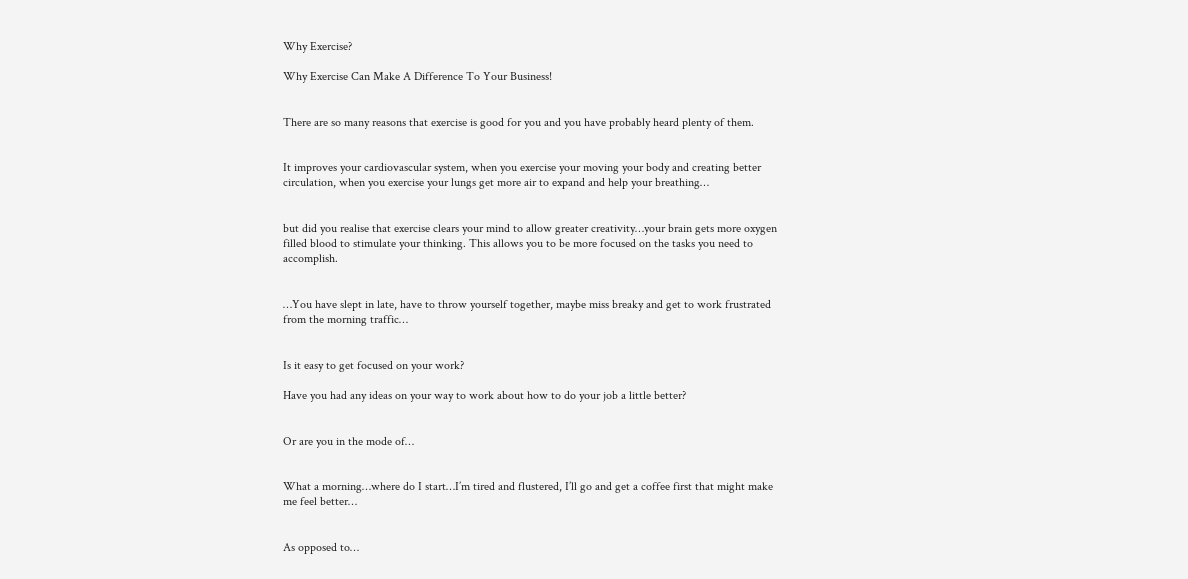Why Exercise?

Why Exercise Can Make A Difference To Your Business!


There are so many reasons that exercise is good for you and you have probably heard plenty of them.


It improves your cardiovascular system, when you exercise your moving your body and creating better circulation, when you exercise your lungs get more air to expand and help your breathing…


but did you realise that exercise clears your mind to allow greater creativity…your brain gets more oxygen filled blood to stimulate your thinking. This allows you to be more focused on the tasks you need to accomplish.


…You have slept in late, have to throw yourself together, maybe miss breaky and get to work frustrated from the morning traffic…


Is it easy to get focused on your work?

Have you had any ideas on your way to work about how to do your job a little better?


Or are you in the mode of…


What a morning…where do I start…I’m tired and flustered, I’ll go and get a coffee first that might make me feel better…


As opposed to…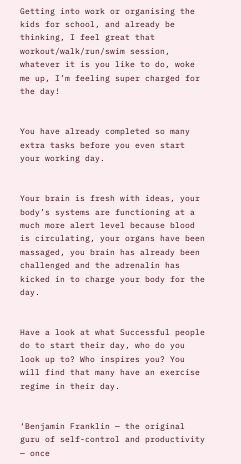Getting into work or organising the kids for school, and already be thinking, I feel great that workout/walk/run/swim session, whatever it is you like to do, woke me up, I’m feeling super charged for the day!


You have already completed so many extra tasks before you even start your working day.


Your brain is fresh with ideas, your body’s systems are functioning at a much more alert level because blood is circulating, your organs have been massaged, you brain has already been challenged and the adrenalin has kicked in to charge your body for the day.


Have a look at what Successful people do to start their day, who do you look up to? Who inspires you? You will find that many have an exercise regime in their day.


‘Benjamin Franklin — the original guru of self-control and productivity — once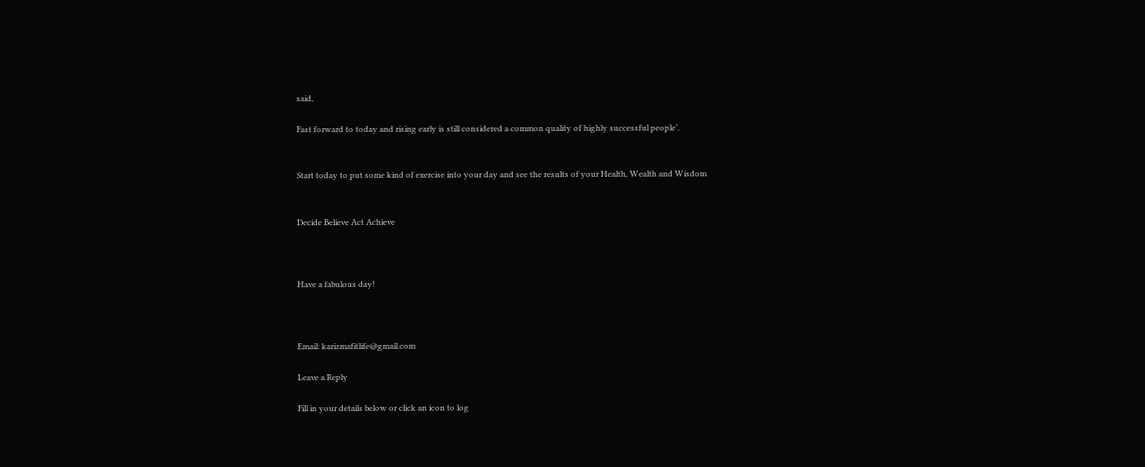said,

Fast forward to today and rising early is still considered a common quality of highly successful people’.


Start today to put some kind of exercise into your day and see the results of your Health, Wealth and Wisdom


Decide Believe Act Achieve



Have a fabulous day!



Email: karizmafitlife@gmail.com

Leave a Reply

Fill in your details below or click an icon to log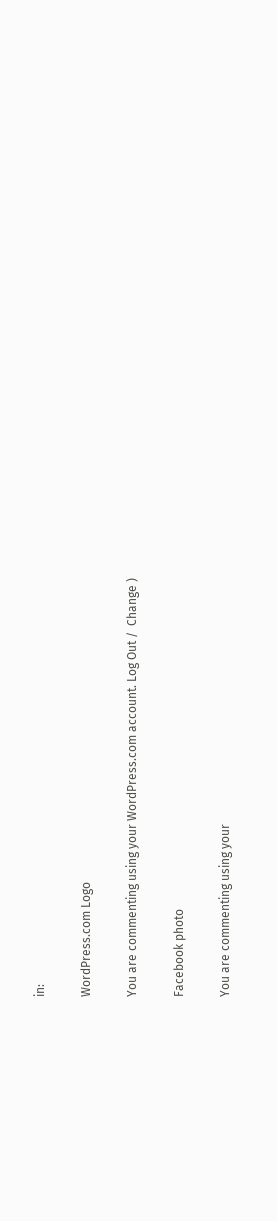in:

WordPress.com Logo

You are commenting using your WordPress.com account. Log Out /  Change )

Facebook photo

You are commenting using your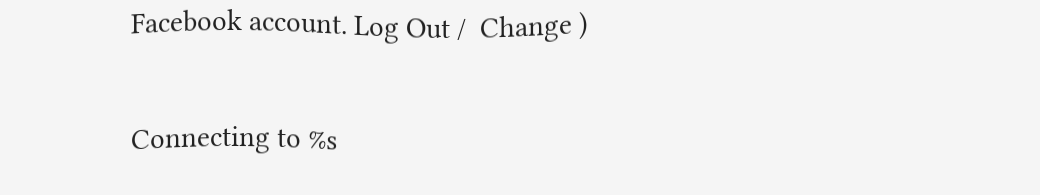Facebook account. Log Out /  Change )

Connecting to %s